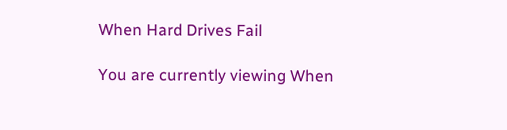When Hard Drives Fail

You are currently viewing When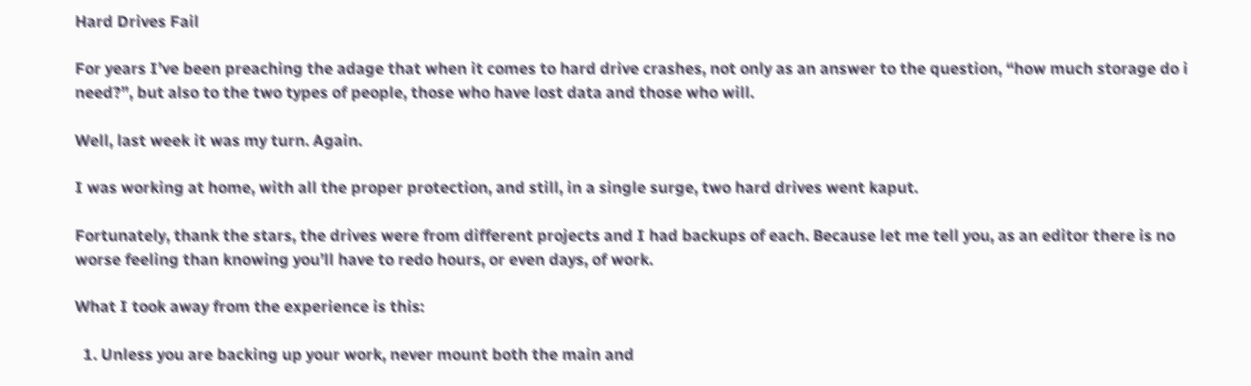Hard Drives Fail

For years I’ve been preaching the adage that when it comes to hard drive crashes, not only as an answer to the question, “how much storage do i need?”, but also to the two types of people, those who have lost data and those who will.

Well, last week it was my turn. Again.

I was working at home, with all the proper protection, and still, in a single surge, two hard drives went kaput.

Fortunately, thank the stars, the drives were from different projects and I had backups of each. Because let me tell you, as an editor there is no worse feeling than knowing you’ll have to redo hours, or even days, of work.

What I took away from the experience is this:

  1. Unless you are backing up your work, never mount both the main and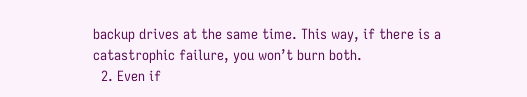backup drives at the same time. This way, if there is a catastrophic failure, you won’t burn both.
  2. Even if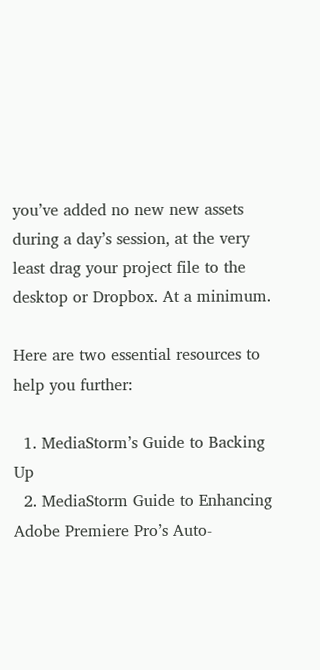you’ve added no new new assets during a day’s session, at the very least drag your project file to the desktop or Dropbox. At a minimum.

Here are two essential resources to help you further:

  1. MediaStorm’s Guide to Backing Up
  2. MediaStorm Guide to Enhancing Adobe Premiere Pro’s Auto-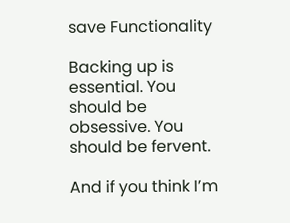save Functionality

Backing up is essential. You should be obsessive. You should be fervent.

And if you think I’m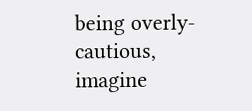being overly-cautious, imagine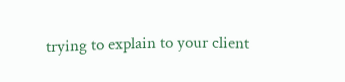trying to explain to your client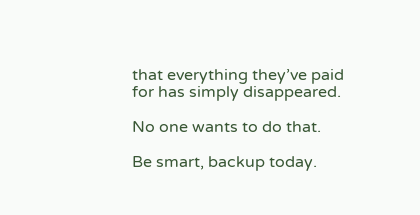that everything they’ve paid for has simply disappeared.

No one wants to do that.

Be smart, backup today.